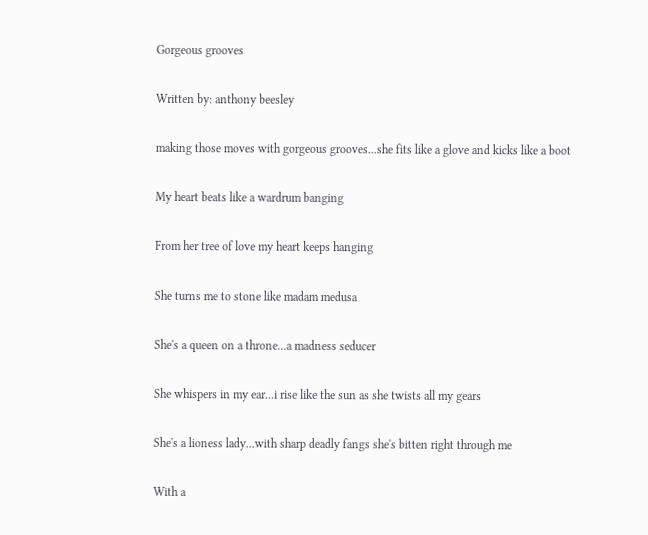Gorgeous grooves

Written by: anthony beesley

making those moves with gorgeous grooves...she fits like a glove and kicks like a boot

My heart beats like a wardrum banging

From her tree of love my heart keeps hanging

She turns me to stone like madam medusa

She's a queen on a throne...a madness seducer

She whispers in my ear...i rise like the sun as she twists all my gears

She's a lioness lady...with sharp deadly fangs she's bitten right through me

With a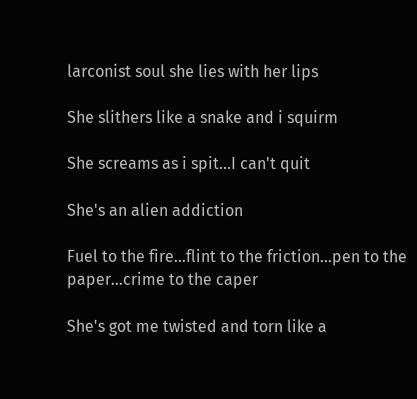larconist soul she lies with her lips

She slithers like a snake and i squirm

She screams as i spit...I can't quit

She's an alien addiction

Fuel to the fire...flint to the friction...pen to the paper...crime to the caper

She's got me twisted and torn like a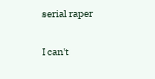serial raper

I can't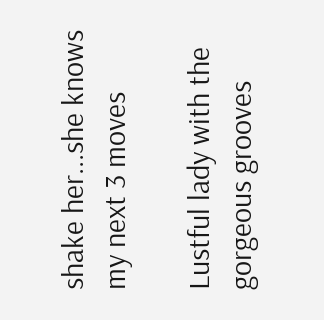shake her...she knows my next 3 moves

Lustful lady with the gorgeous grooves